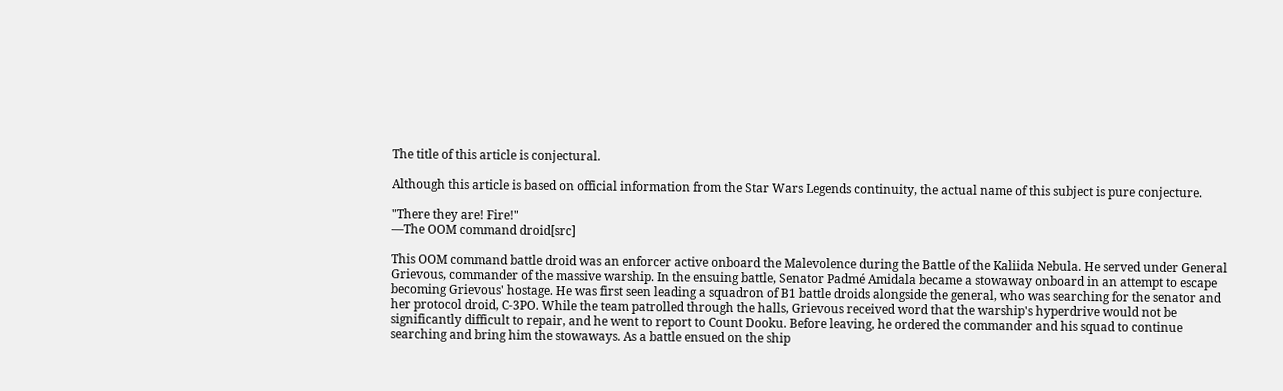The title of this article is conjectural.

Although this article is based on official information from the Star Wars Legends continuity, the actual name of this subject is pure conjecture.

"There they are! Fire!"
―The OOM command droid[src]

This OOM command battle droid was an enforcer active onboard the Malevolence during the Battle of the Kaliida Nebula. He served under General Grievous, commander of the massive warship. In the ensuing battle, Senator Padmé Amidala became a stowaway onboard in an attempt to escape becoming Grievous' hostage. He was first seen leading a squadron of B1 battle droids alongside the general, who was searching for the senator and her protocol droid, C-3PO. While the team patrolled through the halls, Grievous received word that the warship's hyperdrive would not be significantly difficult to repair, and he went to report to Count Dooku. Before leaving, he ordered the commander and his squad to continue searching and bring him the stowaways. As a battle ensued on the ship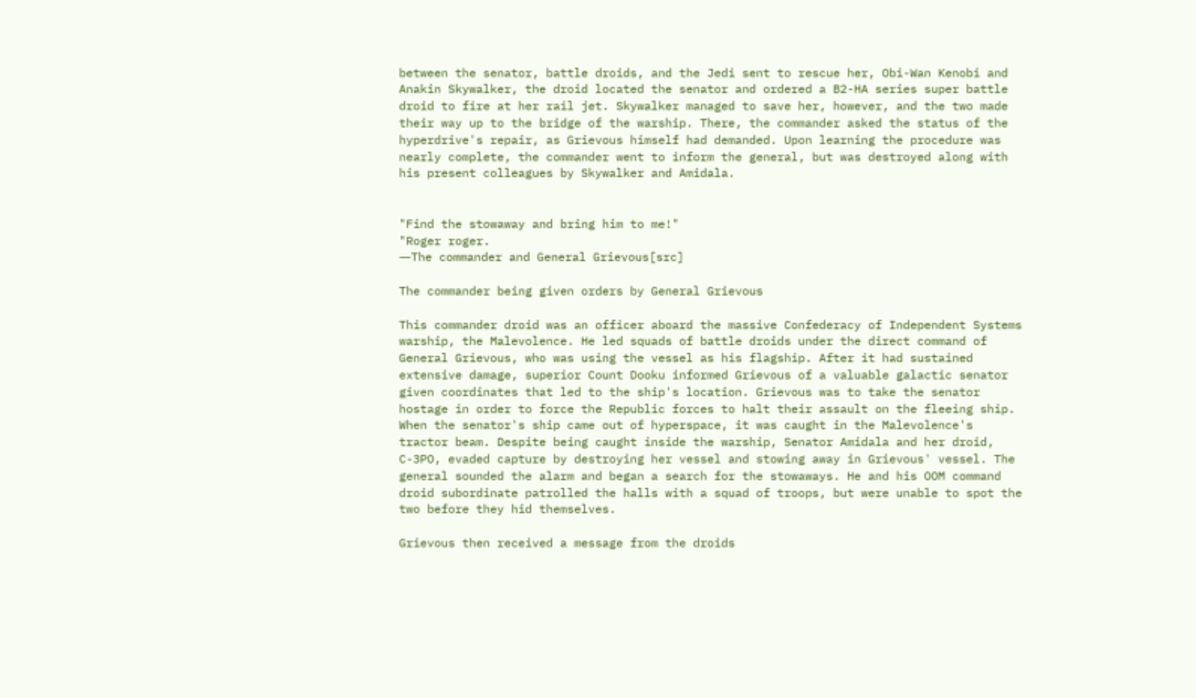between the senator, battle droids, and the Jedi sent to rescue her, Obi-Wan Kenobi and Anakin Skywalker, the droid located the senator and ordered a B2-HA series super battle droid to fire at her rail jet. Skywalker managed to save her, however, and the two made their way up to the bridge of the warship. There, the commander asked the status of the hyperdrive's repair, as Grievous himself had demanded. Upon learning the procedure was nearly complete, the commander went to inform the general, but was destroyed along with his present colleagues by Skywalker and Amidala.


"Find the stowaway and bring him to me!"
"Roger roger.
―The commander and General Grievous[src]

The commander being given orders by General Grievous

This commander droid was an officer aboard the massive Confederacy of Independent Systems warship, the Malevolence. He led squads of battle droids under the direct command of General Grievous, who was using the vessel as his flagship. After it had sustained extensive damage, superior Count Dooku informed Grievous of a valuable galactic senator given coordinates that led to the ship's location. Grievous was to take the senator hostage in order to force the Republic forces to halt their assault on the fleeing ship. When the senator's ship came out of hyperspace, it was caught in the Malevolence's tractor beam. Despite being caught inside the warship, Senator Amidala and her droid, C-3PO, evaded capture by destroying her vessel and stowing away in Grievous' vessel. The general sounded the alarm and began a search for the stowaways. He and his OOM command droid subordinate patrolled the halls with a squad of troops, but were unable to spot the two before they hid themselves.

Grievous then received a message from the droids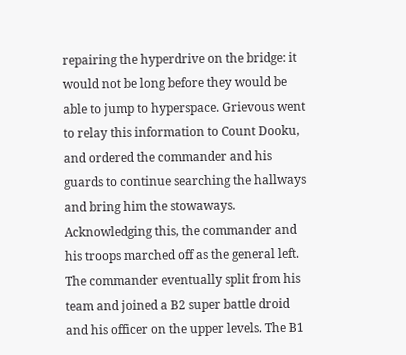repairing the hyperdrive on the bridge: it would not be long before they would be able to jump to hyperspace. Grievous went to relay this information to Count Dooku, and ordered the commander and his guards to continue searching the hallways and bring him the stowaways. Acknowledging this, the commander and his troops marched off as the general left. The commander eventually split from his team and joined a B2 super battle droid and his officer on the upper levels. The B1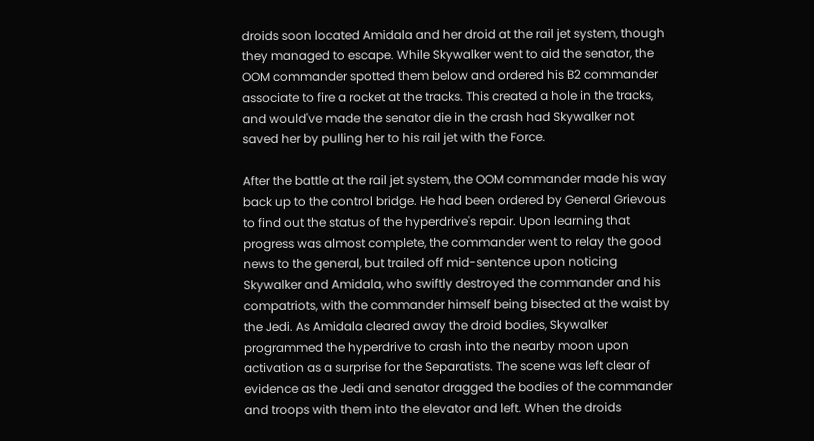droids soon located Amidala and her droid at the rail jet system, though they managed to escape. While Skywalker went to aid the senator, the OOM commander spotted them below and ordered his B2 commander associate to fire a rocket at the tracks. This created a hole in the tracks, and would've made the senator die in the crash had Skywalker not saved her by pulling her to his rail jet with the Force.

After the battle at the rail jet system, the OOM commander made his way back up to the control bridge. He had been ordered by General Grievous to find out the status of the hyperdrive's repair. Upon learning that progress was almost complete, the commander went to relay the good news to the general, but trailed off mid-sentence upon noticing Skywalker and Amidala, who swiftly destroyed the commander and his compatriots, with the commander himself being bisected at the waist by the Jedi. As Amidala cleared away the droid bodies, Skywalker programmed the hyperdrive to crash into the nearby moon upon activation as a surprise for the Separatists. The scene was left clear of evidence as the Jedi and senator dragged the bodies of the commander and troops with them into the elevator and left. When the droids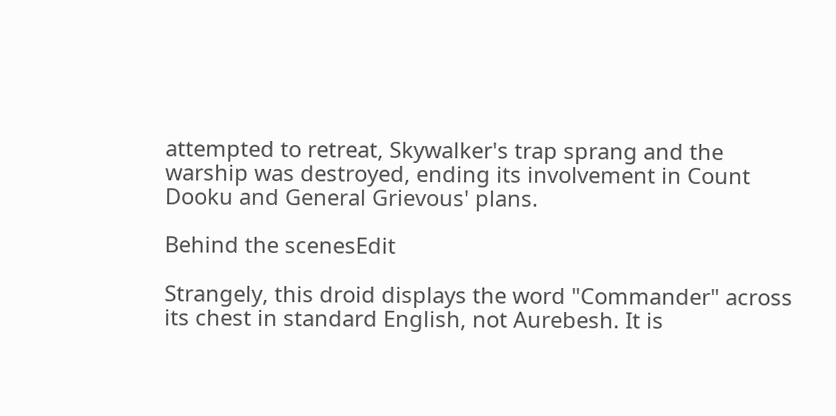attempted to retreat, Skywalker's trap sprang and the warship was destroyed, ending its involvement in Count Dooku and General Grievous' plans.

Behind the scenesEdit

Strangely, this droid displays the word "Commander" across its chest in standard English, not Aurebesh. It is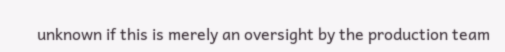unknown if this is merely an oversight by the production team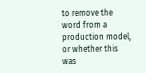to remove the word from a production model, or whether this was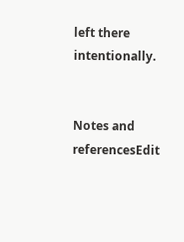left there intentionally.


Notes and referencesEdit